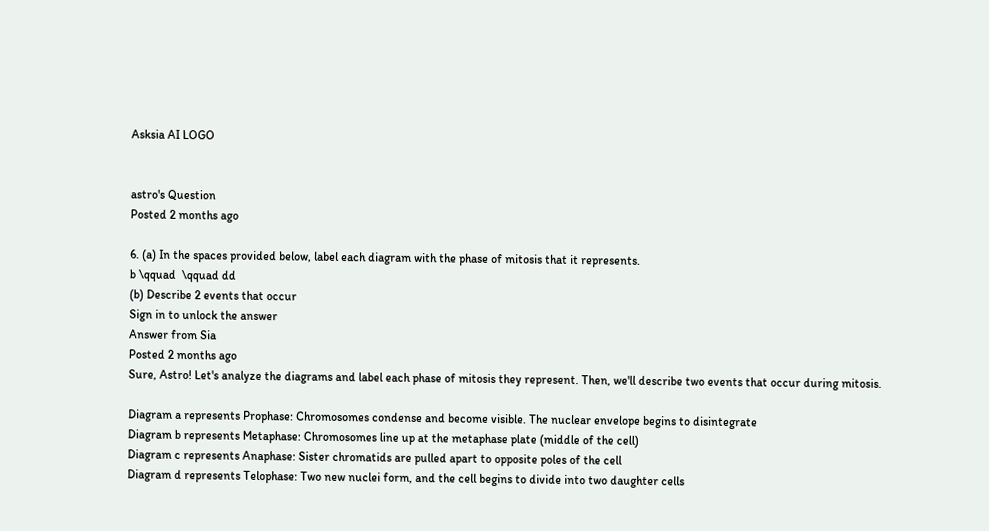Asksia AI LOGO


astro's Question
Posted 2 months ago

6. (a) In the spaces provided below, label each diagram with the phase of mitosis that it represents.
b \qquad  \qquad dd
(b) Describe 2 events that occur
Sign in to unlock the answer
Answer from Sia
Posted 2 months ago
Sure, Astro! Let's analyze the diagrams and label each phase of mitosis they represent. Then, we'll describe two events that occur during mitosis.

Diagram a represents Prophase: Chromosomes condense and become visible. The nuclear envelope begins to disintegrate
Diagram b represents Metaphase: Chromosomes line up at the metaphase plate (middle of the cell)
Diagram c represents Anaphase: Sister chromatids are pulled apart to opposite poles of the cell
Diagram d represents Telophase: Two new nuclei form, and the cell begins to divide into two daughter cells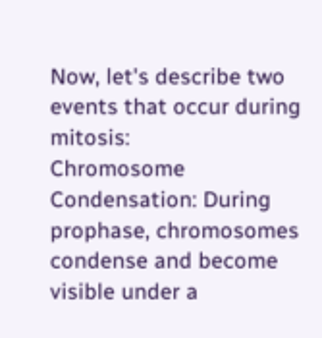Now, let's describe two events that occur during mitosis:
Chromosome Condensation: During prophase, chromosomes condense and become visible under a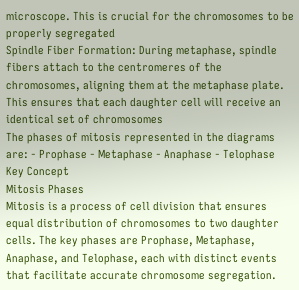microscope. This is crucial for the chromosomes to be properly segregated
Spindle Fiber Formation: During metaphase, spindle fibers attach to the centromeres of the chromosomes, aligning them at the metaphase plate. This ensures that each daughter cell will receive an identical set of chromosomes
The phases of mitosis represented in the diagrams are: - Prophase - Metaphase - Anaphase - Telophase
Key Concept
Mitosis Phases
Mitosis is a process of cell division that ensures equal distribution of chromosomes to two daughter cells. The key phases are Prophase, Metaphase, Anaphase, and Telophase, each with distinct events that facilitate accurate chromosome segregation.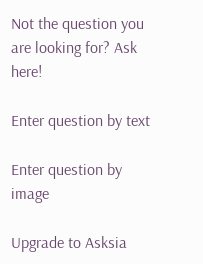Not the question you are looking for? Ask here!

Enter question by text

Enter question by image

Upgrade to Asksia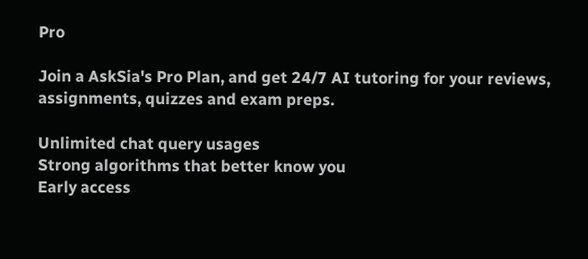Pro

Join a AskSia's Pro Plan, and get 24/7 AI tutoring for your reviews, assignments, quizzes and exam preps.

Unlimited chat query usages
Strong algorithms that better know you
Early access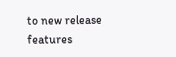to new release features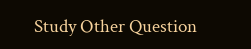Study Other Question